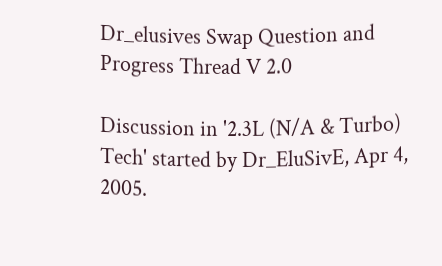Dr_elusives Swap Question and Progress Thread V 2.0

Discussion in '2.3L (N/A & Turbo) Tech' started by Dr_EluSivE, Apr 4, 2005.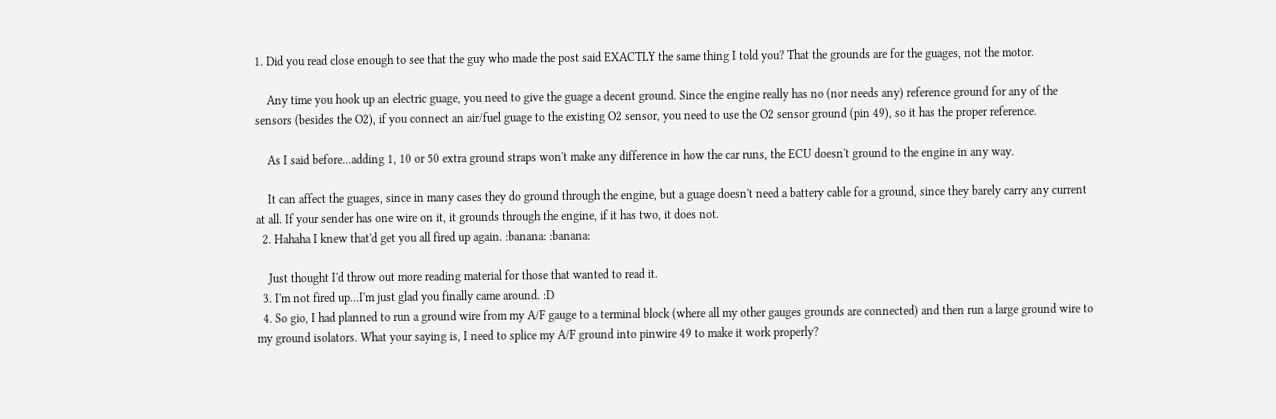1. Did you read close enough to see that the guy who made the post said EXACTLY the same thing I told you? That the grounds are for the guages, not the motor.

    Any time you hook up an electric guage, you need to give the guage a decent ground. Since the engine really has no (nor needs any) reference ground for any of the sensors (besides the O2), if you connect an air/fuel guage to the existing O2 sensor, you need to use the O2 sensor ground (pin 49), so it has the proper reference.

    As I said before...adding 1, 10 or 50 extra ground straps won't make any difference in how the car runs, the ECU doesn't ground to the engine in any way.

    It can affect the guages, since in many cases they do ground through the engine, but a guage doesn't need a battery cable for a ground, since they barely carry any current at all. If your sender has one wire on it, it grounds through the engine, if it has two, it does not.
  2. Hahaha I knew that'd get you all fired up again. :banana: :banana:

    Just thought I'd throw out more reading material for those that wanted to read it.
  3. I'm not fired up...I'm just glad you finally came around. :D
  4. So gio, I had planned to run a ground wire from my A/F gauge to a terminal block (where all my other gauges grounds are connected) and then run a large ground wire to my ground isolators. What your saying is, I need to splice my A/F ground into pinwire 49 to make it work properly?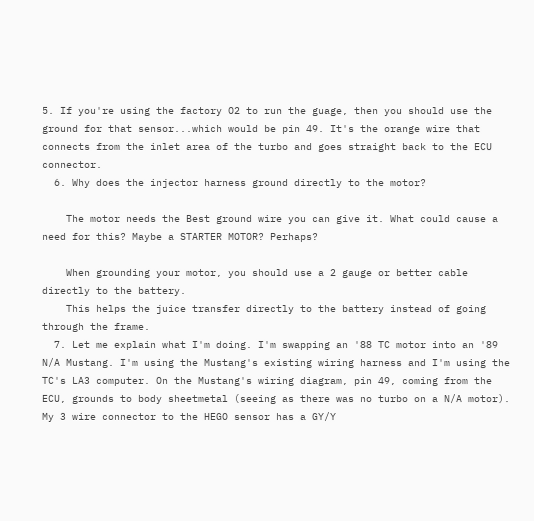5. If you're using the factory O2 to run the guage, then you should use the ground for that sensor...which would be pin 49. It's the orange wire that connects from the inlet area of the turbo and goes straight back to the ECU connector.
  6. Why does the injector harness ground directly to the motor?

    The motor needs the Best ground wire you can give it. What could cause a need for this? Maybe a STARTER MOTOR? Perhaps?

    When grounding your motor, you should use a 2 gauge or better cable directly to the battery.
    This helps the juice transfer directly to the battery instead of going through the frame.
  7. Let me explain what I'm doing. I'm swapping an '88 TC motor into an '89 N/A Mustang. I'm using the Mustang's existing wiring harness and I'm using the TC's LA3 computer. On the Mustang's wiring diagram, pin 49, coming from the ECU, grounds to body sheetmetal (seeing as there was no turbo on a N/A motor). My 3 wire connector to the HEGO sensor has a GY/Y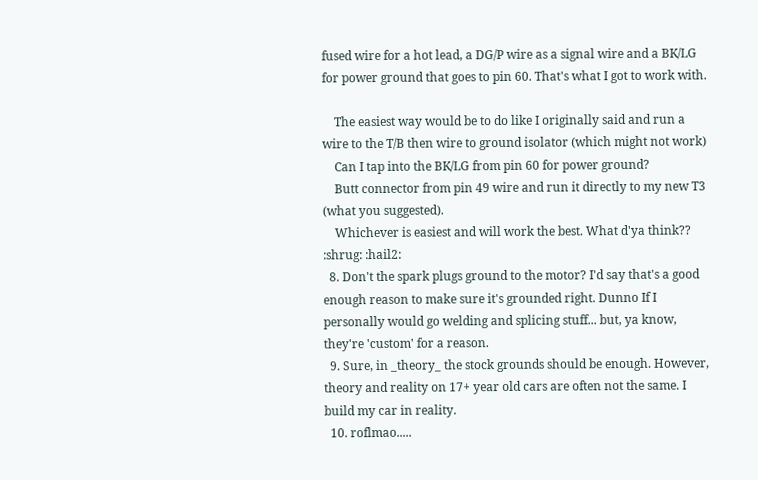fused wire for a hot lead, a DG/P wire as a signal wire and a BK/LG for power ground that goes to pin 60. That's what I got to work with.

    The easiest way would be to do like I originally said and run a wire to the T/B then wire to ground isolator (which might not work)
    Can I tap into the BK/LG from pin 60 for power ground?
    Butt connector from pin 49 wire and run it directly to my new T3 (what you suggested).
    Whichever is easiest and will work the best. What d'ya think?? :shrug: :hail2:
  8. Don't the spark plugs ground to the motor? I'd say that's a good enough reason to make sure it's grounded right. Dunno If I personally would go welding and splicing stuff... but, ya know, they're 'custom' for a reason.
  9. Sure, in _theory_ the stock grounds should be enough. However, theory and reality on 17+ year old cars are often not the same. I build my car in reality.
  10. roflmao.....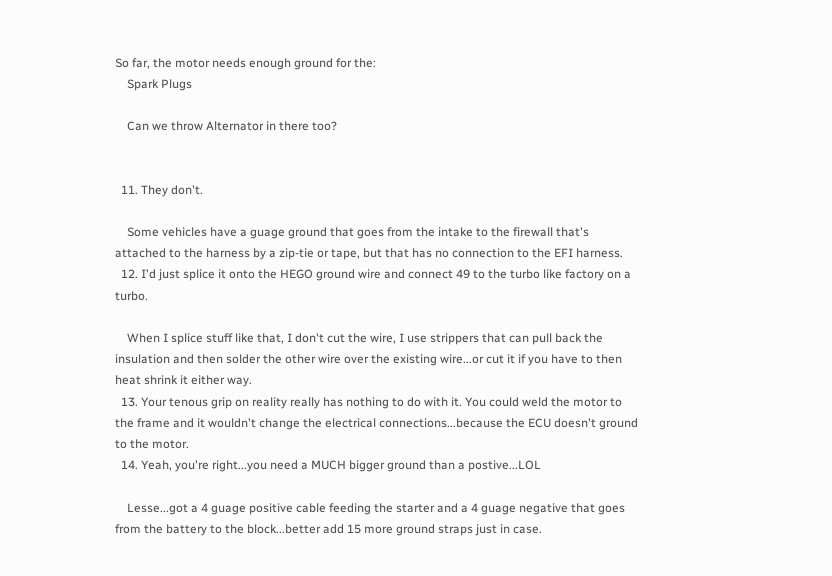So far, the motor needs enough ground for the:
    Spark Plugs

    Can we throw Alternator in there too?


  11. They don't.

    Some vehicles have a guage ground that goes from the intake to the firewall that's attached to the harness by a zip-tie or tape, but that has no connection to the EFI harness.
  12. I'd just splice it onto the HEGO ground wire and connect 49 to the turbo like factory on a turbo.

    When I splice stuff like that, I don't cut the wire, I use strippers that can pull back the insulation and then solder the other wire over the existing wire...or cut it if you have to then heat shrink it either way.
  13. Your tenous grip on reality really has nothing to do with it. You could weld the motor to the frame and it wouldn't change the electrical connections...because the ECU doesn't ground to the motor.
  14. Yeah, you're right...you need a MUCH bigger ground than a postive...LOL

    Lesse...got a 4 guage positive cable feeding the starter and a 4 guage negative that goes from the battery to the block...better add 15 more ground straps just in case.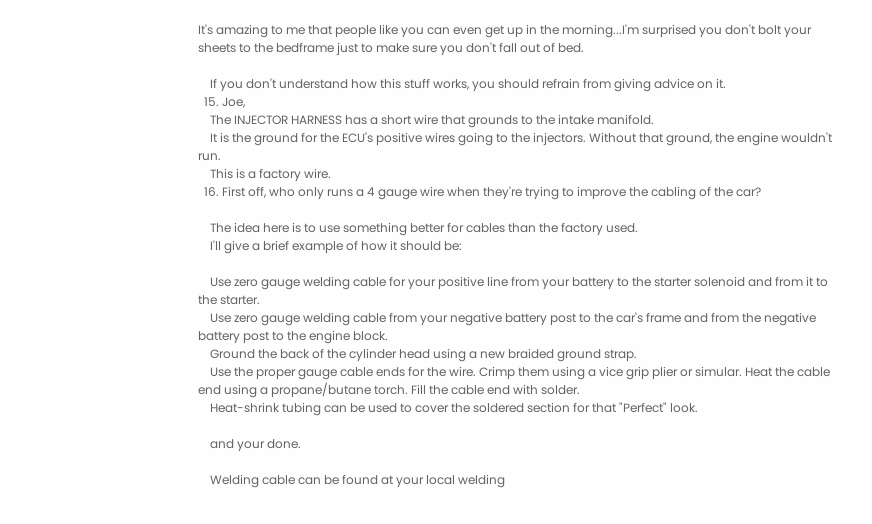It's amazing to me that people like you can even get up in the morning...I'm surprised you don't bolt your sheets to the bedframe just to make sure you don't fall out of bed.

    If you don't understand how this stuff works, you should refrain from giving advice on it.
  15. Joe,
    The INJECTOR HARNESS has a short wire that grounds to the intake manifold.
    It is the ground for the ECU's positive wires going to the injectors. Without that ground, the engine wouldn't run.
    This is a factory wire.
  16. First off, who only runs a 4 gauge wire when they're trying to improve the cabling of the car?

    The idea here is to use something better for cables than the factory used.
    I'll give a brief example of how it should be:

    Use zero gauge welding cable for your positive line from your battery to the starter solenoid and from it to the starter.
    Use zero gauge welding cable from your negative battery post to the car's frame and from the negative battery post to the engine block.
    Ground the back of the cylinder head using a new braided ground strap.
    Use the proper gauge cable ends for the wire. Crimp them using a vice grip plier or simular. Heat the cable end using a propane/butane torch. Fill the cable end with solder.
    Heat-shrink tubing can be used to cover the soldered section for that "Perfect" look.

    and your done.

    Welding cable can be found at your local welding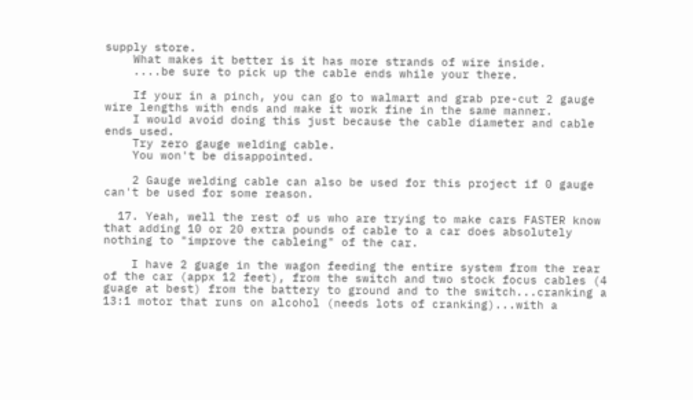supply store.
    What makes it better is it has more strands of wire inside.
    ....be sure to pick up the cable ends while your there.

    If your in a pinch, you can go to walmart and grab pre-cut 2 gauge wire lengths with ends and make it work fine in the same manner.
    I would avoid doing this just because the cable diameter and cable ends used.
    Try zero gauge welding cable.
    You won't be disappointed.

    2 Gauge welding cable can also be used for this project if 0 gauge can't be used for some reason.

  17. Yeah, well the rest of us who are trying to make cars FASTER know that adding 10 or 20 extra pounds of cable to a car does absolutely nothing to "improve the cableing" of the car.

    I have 2 guage in the wagon feeding the entire system from the rear of the car (appx 12 feet), from the switch and two stock focus cables (4 guage at best) from the battery to ground and to the switch...cranking a 13:1 motor that runs on alcohol (needs lots of cranking)...with a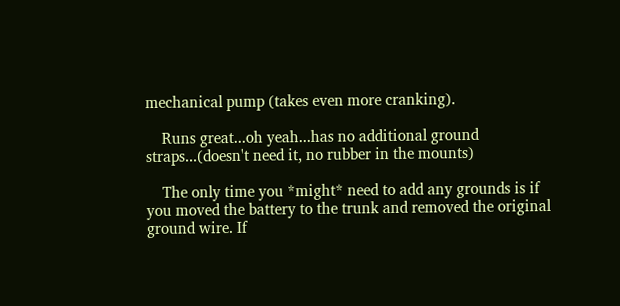mechanical pump (takes even more cranking).

    Runs great...oh yeah...has no additional ground straps...(doesn't need it, no rubber in the mounts)

    The only time you *might* need to add any grounds is if you moved the battery to the trunk and removed the original ground wire. If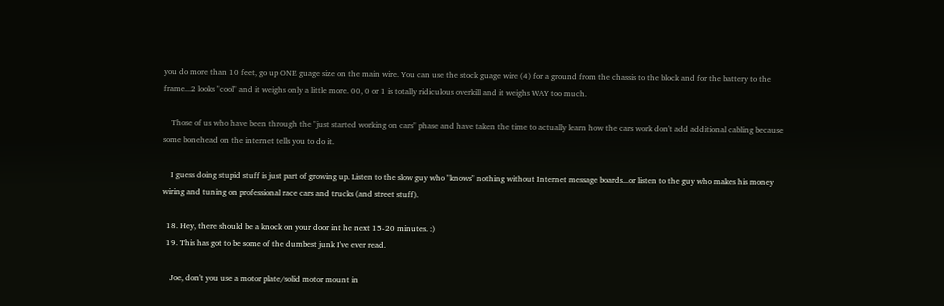you do more than 10 feet, go up ONE guage size on the main wire. You can use the stock guage wire (4) for a ground from the chassis to the block and for the battery to the frame...2 looks "cool" and it weighs only a little more. 00, 0 or 1 is totally ridiculous overkill and it weighs WAY too much.

    Those of us who have been through the "just started working on cars" phase and have taken the time to actually learn how the cars work don't add additional cabling because some bonehead on the internet tells you to do it.

    I guess doing stupid stuff is just part of growing up. Listen to the slow guy who "knows" nothing without Internet message boards...or listen to the guy who makes his money wiring and tuning on professional race cars and trucks (and street stuff).

  18. Hey, there should be a knock on your door int he next 15-20 minutes. :)
  19. This has got to be some of the dumbest junk I've ever read.

    Joe, don't you use a motor plate/solid motor mount in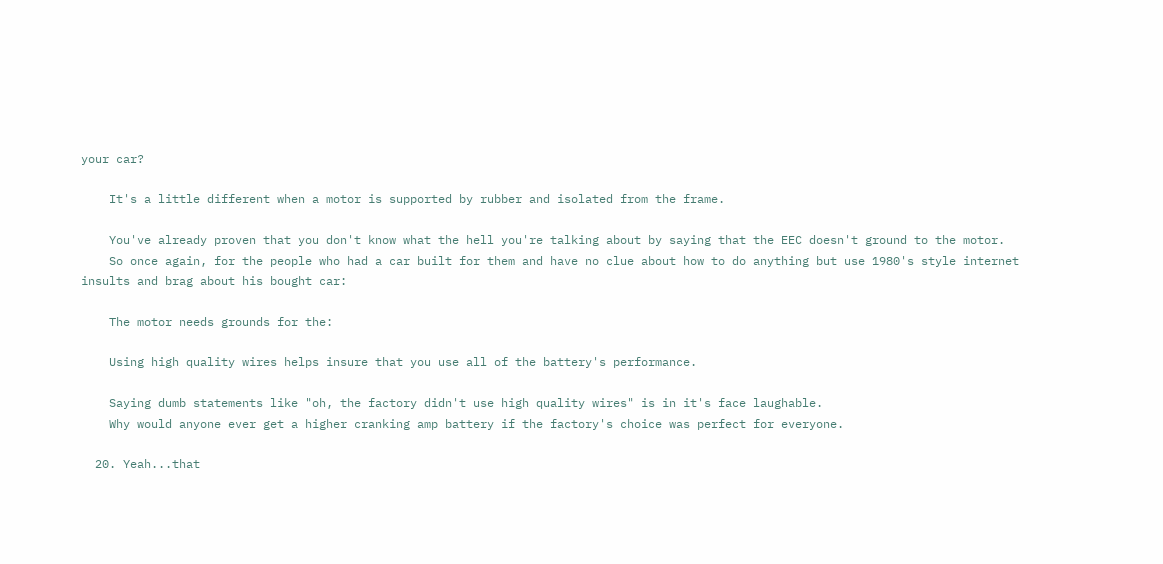your car?

    It's a little different when a motor is supported by rubber and isolated from the frame.

    You've already proven that you don't know what the hell you're talking about by saying that the EEC doesn't ground to the motor.
    So once again, for the people who had a car built for them and have no clue about how to do anything but use 1980's style internet insults and brag about his bought car:

    The motor needs grounds for the:

    Using high quality wires helps insure that you use all of the battery's performance.

    Saying dumb statements like "oh, the factory didn't use high quality wires" is in it's face laughable.
    Why would anyone ever get a higher cranking amp battery if the factory's choice was perfect for everyone.

  20. Yeah...that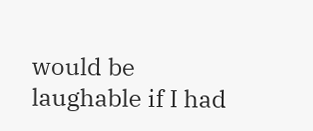would be laughable if I had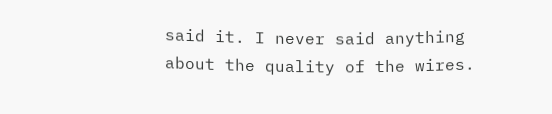said it. I never said anything about the quality of the wires.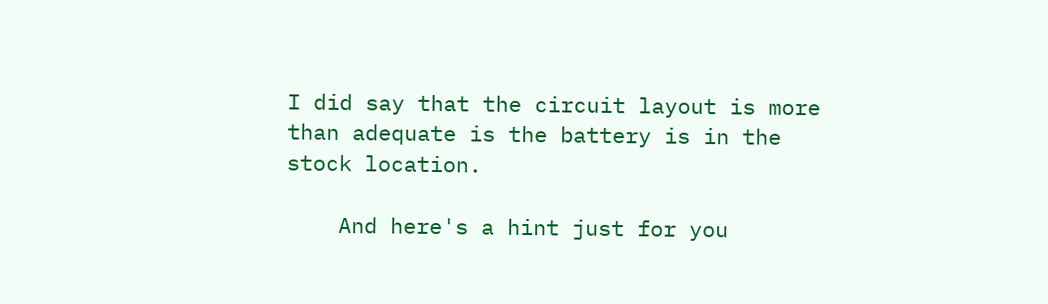I did say that the circuit layout is more than adequate is the battery is in the stock location.

    And here's a hint just for you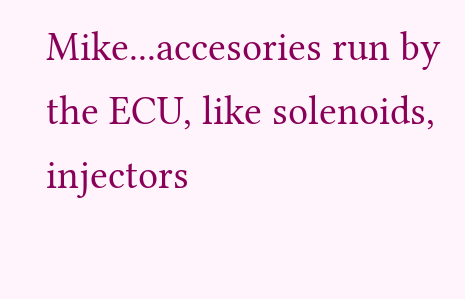Mike...accesories run by the ECU, like solenoids, injectors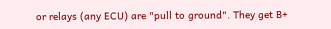or relays (any ECU) are "pull to ground". They get B+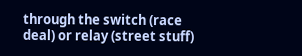through the switch (race deal) or relay (street stuff)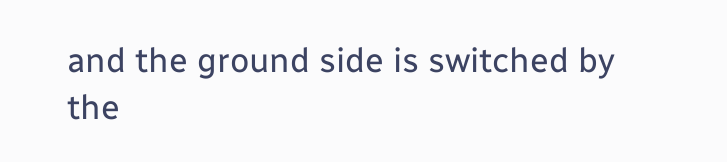and the ground side is switched by the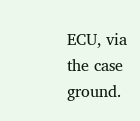ECU, via the case ground.